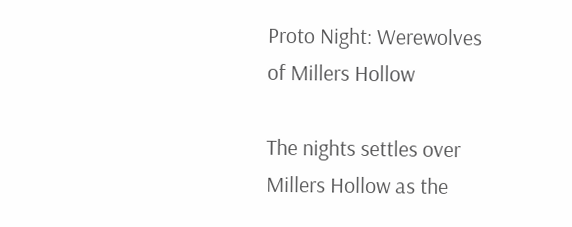Proto Night: Werewolves of Millers Hollow

The nights settles over Millers Hollow as the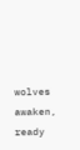wolves awaken, ready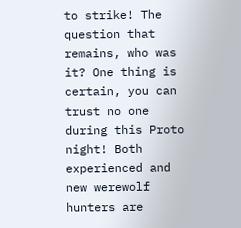to strike! The question that remains, who was it? One thing is certain, you can trust no one during this Proto night! Both experienced and new werewolf hunters are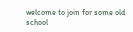welcome to join for some old school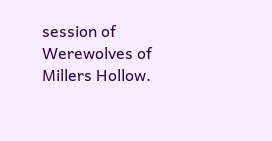session of Werewolves of Millers Hollow.